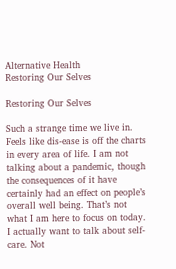Alternative Health
Restoring Our Selves

Restoring Our Selves

Such a strange time we live in. Feels like dis-ease is off the charts in every area of life. I am not talking about a pandemic, though the consequences of it have certainly had an effect on people’s overall well being. That’s not what I am here to focus on today. I actually want to talk about self-care. Not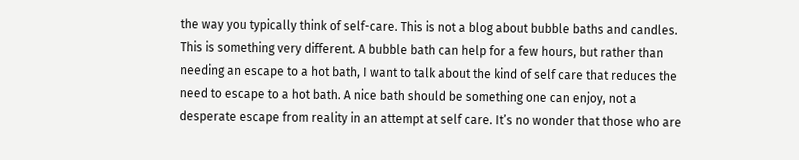the way you typically think of self-care. This is not a blog about bubble baths and candles. This is something very different. A bubble bath can help for a few hours, but rather than needing an escape to a hot bath, I want to talk about the kind of self care that reduces the need to escape to a hot bath. A nice bath should be something one can enjoy, not a desperate escape from reality in an attempt at self care. It’s no wonder that those who are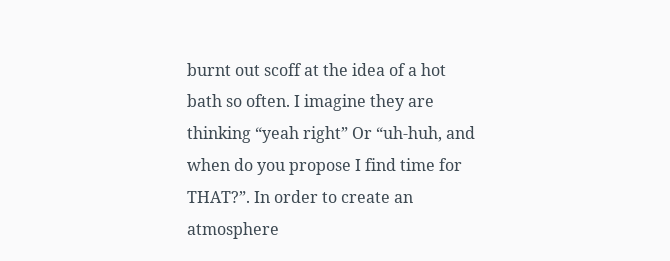burnt out scoff at the idea of a hot bath so often. I imagine they are thinking “yeah right” Or “uh-huh, and when do you propose I find time for THAT?”. In order to create an atmosphere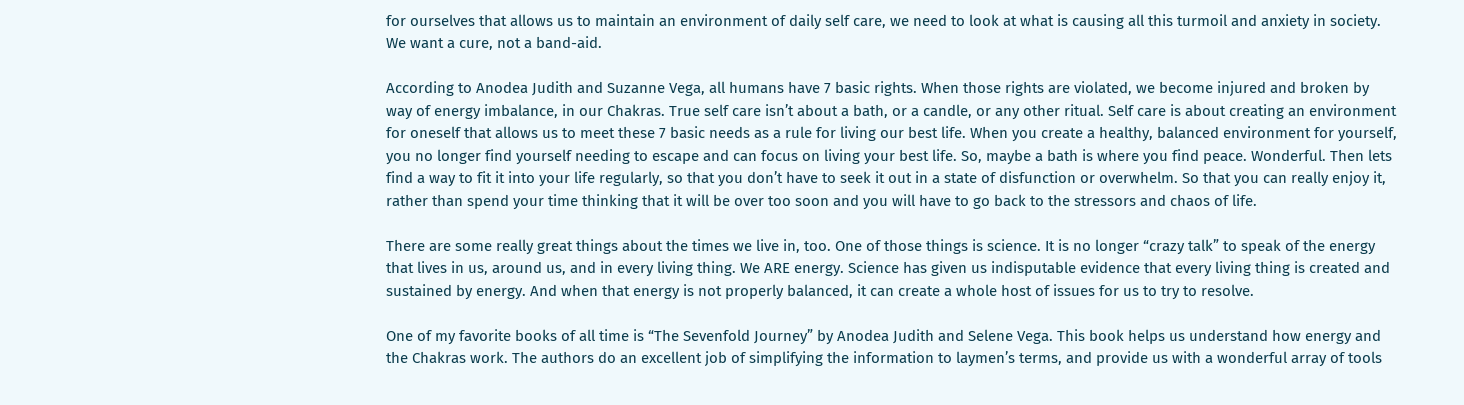for ourselves that allows us to maintain an environment of daily self care, we need to look at what is causing all this turmoil and anxiety in society. We want a cure, not a band-aid.

According to Anodea Judith and Suzanne Vega, all humans have 7 basic rights. When those rights are violated, we become injured and broken by way of energy imbalance, in our Chakras. True self care isn’t about a bath, or a candle, or any other ritual. Self care is about creating an environment for oneself that allows us to meet these 7 basic needs as a rule for living our best life. When you create a healthy, balanced environment for yourself, you no longer find yourself needing to escape and can focus on living your best life. So, maybe a bath is where you find peace. Wonderful. Then lets find a way to fit it into your life regularly, so that you don’t have to seek it out in a state of disfunction or overwhelm. So that you can really enjoy it, rather than spend your time thinking that it will be over too soon and you will have to go back to the stressors and chaos of life.

There are some really great things about the times we live in, too. One of those things is science. It is no longer “crazy talk” to speak of the energy that lives in us, around us, and in every living thing. We ARE energy. Science has given us indisputable evidence that every living thing is created and sustained by energy. And when that energy is not properly balanced, it can create a whole host of issues for us to try to resolve.

One of my favorite books of all time is “The Sevenfold Journey” by Anodea Judith and Selene Vega. This book helps us understand how energy and the Chakras work. The authors do an excellent job of simplifying the information to laymen’s terms, and provide us with a wonderful array of tools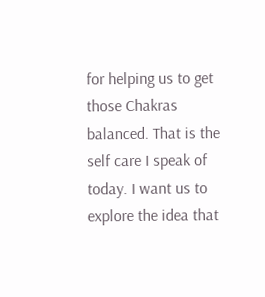for helping us to get those Chakras balanced. That is the self care I speak of today. I want us to explore the idea that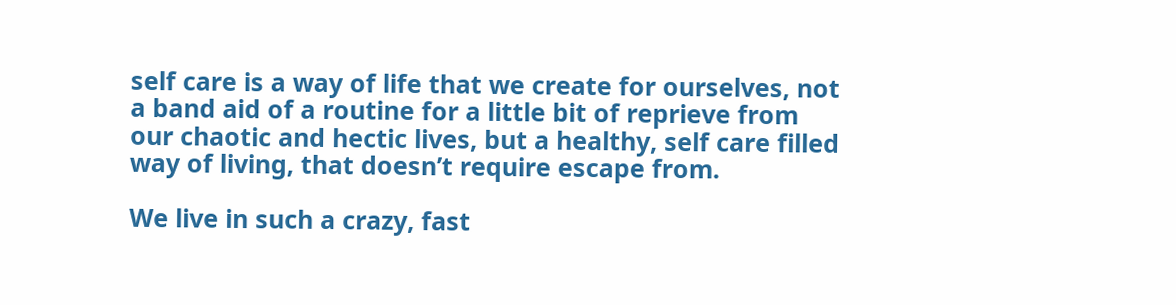self care is a way of life that we create for ourselves, not a band aid of a routine for a little bit of reprieve from our chaotic and hectic lives, but a healthy, self care filled way of living, that doesn’t require escape from.

We live in such a crazy, fast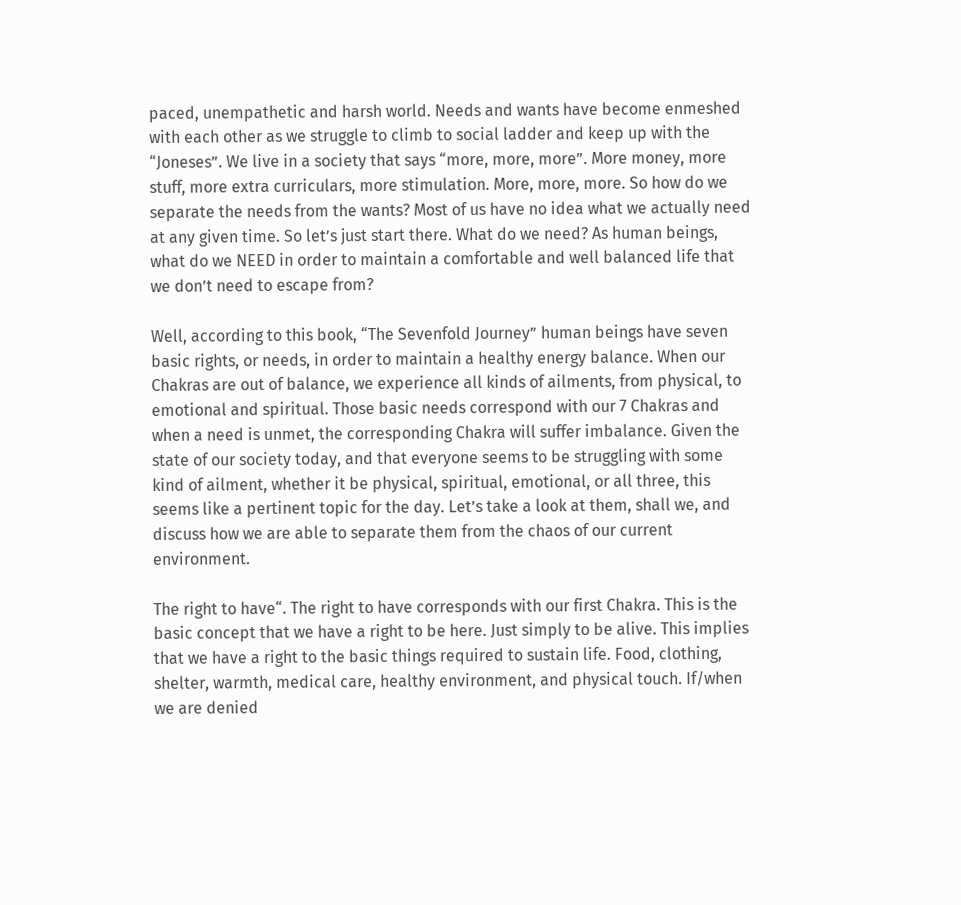paced, unempathetic and harsh world. Needs and wants have become enmeshed with each other as we struggle to climb to social ladder and keep up with the “Joneses”. We live in a society that says “more, more, more”. More money, more stuff, more extra curriculars, more stimulation. More, more, more. So how do we separate the needs from the wants? Most of us have no idea what we actually need at any given time. So let’s just start there. What do we need? As human beings, what do we NEED in order to maintain a comfortable and well balanced life that we don’t need to escape from?

Well, according to this book, “The Sevenfold Journey” human beings have seven basic rights, or needs, in order to maintain a healthy energy balance. When our Chakras are out of balance, we experience all kinds of ailments, from physical, to emotional and spiritual. Those basic needs correspond with our 7 Chakras and when a need is unmet, the corresponding Chakra will suffer imbalance. Given the state of our society today, and that everyone seems to be struggling with some kind of ailment, whether it be physical, spiritual, emotional, or all three, this seems like a pertinent topic for the day. Let’s take a look at them, shall we, and discuss how we are able to separate them from the chaos of our current environment.

The right to have“. The right to have corresponds with our first Chakra. This is the basic concept that we have a right to be here. Just simply to be alive. This implies that we have a right to the basic things required to sustain life. Food, clothing, shelter, warmth, medical care, healthy environment, and physical touch. If/when we are denied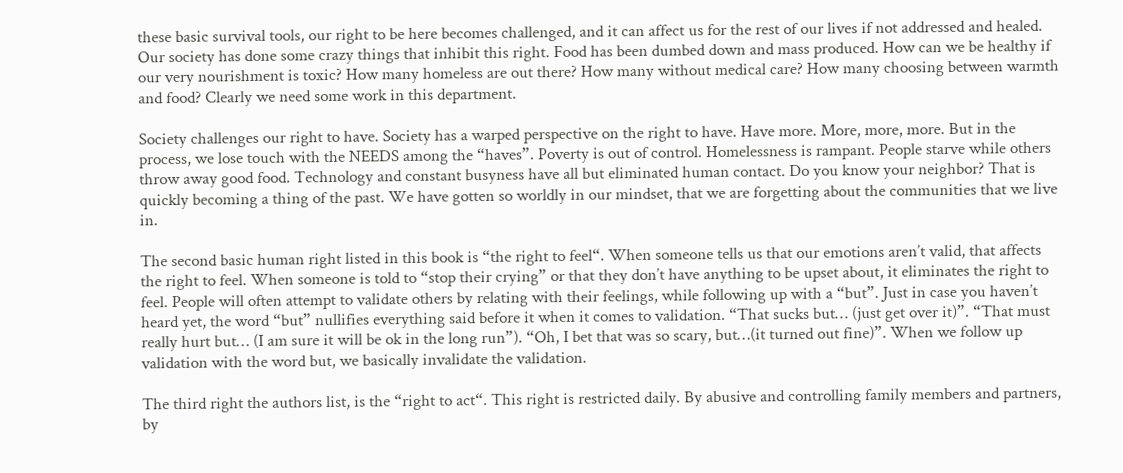these basic survival tools, our right to be here becomes challenged, and it can affect us for the rest of our lives if not addressed and healed. Our society has done some crazy things that inhibit this right. Food has been dumbed down and mass produced. How can we be healthy if our very nourishment is toxic? How many homeless are out there? How many without medical care? How many choosing between warmth and food? Clearly we need some work in this department.

Society challenges our right to have. Society has a warped perspective on the right to have. Have more. More, more, more. But in the process, we lose touch with the NEEDS among the “haves”. Poverty is out of control. Homelessness is rampant. People starve while others throw away good food. Technology and constant busyness have all but eliminated human contact. Do you know your neighbor? That is quickly becoming a thing of the past. We have gotten so worldly in our mindset, that we are forgetting about the communities that we live in.

The second basic human right listed in this book is “the right to feel“. When someone tells us that our emotions aren’t valid, that affects the right to feel. When someone is told to “stop their crying” or that they don’t have anything to be upset about, it eliminates the right to feel. People will often attempt to validate others by relating with their feelings, while following up with a “but”. Just in case you haven’t heard yet, the word “but” nullifies everything said before it when it comes to validation. “That sucks but… (just get over it)”. “That must really hurt but… (I am sure it will be ok in the long run”). “Oh, I bet that was so scary, but…(it turned out fine)”. When we follow up validation with the word but, we basically invalidate the validation.

The third right the authors list, is the “right to act“. This right is restricted daily. By abusive and controlling family members and partners, by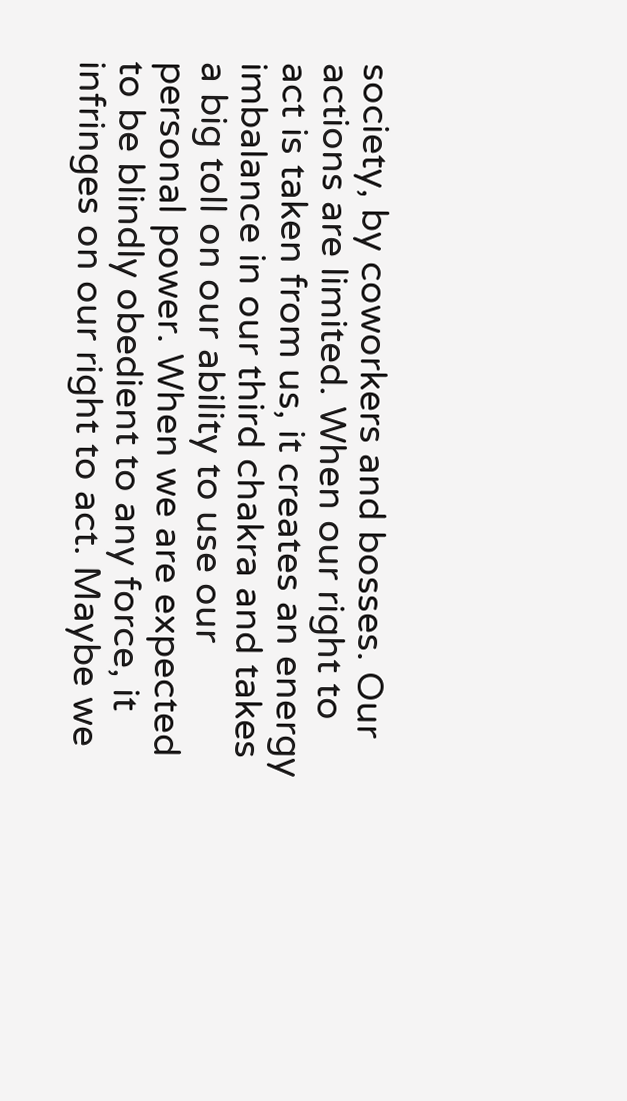society, by coworkers and bosses. Our actions are limited. When our right to act is taken from us, it creates an energy imbalance in our third chakra and takes a big toll on our ability to use our personal power. When we are expected to be blindly obedient to any force, it infringes on our right to act. Maybe we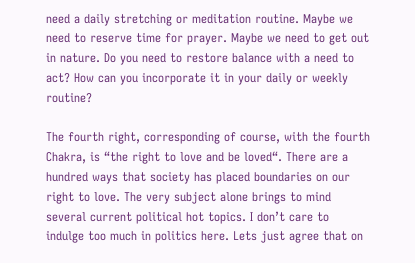need a daily stretching or meditation routine. Maybe we need to reserve time for prayer. Maybe we need to get out in nature. Do you need to restore balance with a need to act? How can you incorporate it in your daily or weekly routine?

The fourth right, corresponding of course, with the fourth Chakra, is “the right to love and be loved“. There are a hundred ways that society has placed boundaries on our right to love. The very subject alone brings to mind several current political hot topics. I don’t care to indulge too much in politics here. Lets just agree that on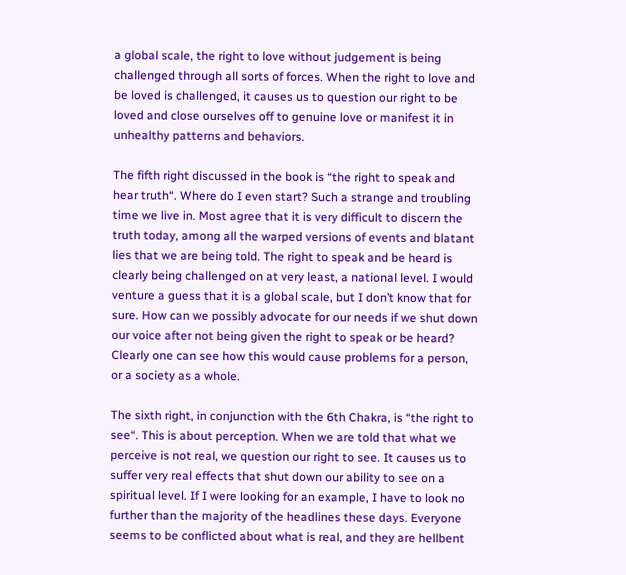a global scale, the right to love without judgement is being challenged through all sorts of forces. When the right to love and be loved is challenged, it causes us to question our right to be loved and close ourselves off to genuine love or manifest it in unhealthy patterns and behaviors.

The fifth right discussed in the book is “the right to speak and hear truth“. Where do I even start? Such a strange and troubling time we live in. Most agree that it is very difficult to discern the truth today, among all the warped versions of events and blatant lies that we are being told. The right to speak and be heard is clearly being challenged on at very least, a national level. I would venture a guess that it is a global scale, but I don’t know that for sure. How can we possibly advocate for our needs if we shut down our voice after not being given the right to speak or be heard? Clearly one can see how this would cause problems for a person, or a society as a whole.

The sixth right, in conjunction with the 6th Chakra, is “the right to see“. This is about perception. When we are told that what we perceive is not real, we question our right to see. It causes us to suffer very real effects that shut down our ability to see on a spiritual level. If I were looking for an example, I have to look no further than the majority of the headlines these days. Everyone seems to be conflicted about what is real, and they are hellbent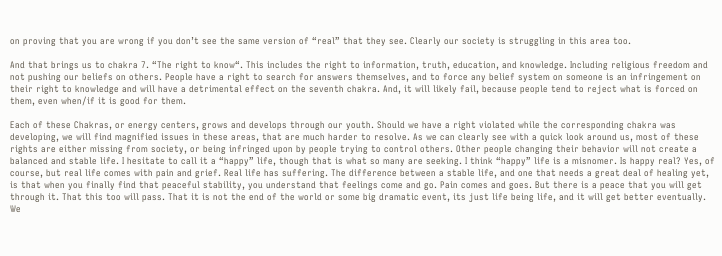on proving that you are wrong if you don’t see the same version of “real” that they see. Clearly our society is struggling in this area too.

And that brings us to chakra 7. “The right to know“. This includes the right to information, truth, education, and knowledge. Including religious freedom and not pushing our beliefs on others. People have a right to search for answers themselves, and to force any belief system on someone is an infringement on their right to knowledge and will have a detrimental effect on the seventh chakra. And, it will likely fail, because people tend to reject what is forced on them, even when/if it is good for them.

Each of these Chakras, or energy centers, grows and develops through our youth. Should we have a right violated while the corresponding chakra was developing, we will find magnified issues in these areas, that are much harder to resolve. As we can clearly see with a quick look around us, most of these rights are either missing from society, or being infringed upon by people trying to control others. Other people changing their behavior will not create a balanced and stable life. I hesitate to call it a “happy” life, though that is what so many are seeking. I think “happy” life is a misnomer. Is happy real? Yes, of course, but real life comes with pain and grief. Real life has suffering. The difference between a stable life, and one that needs a great deal of healing yet, is that when you finally find that peaceful stability, you understand that feelings come and go. Pain comes and goes. But there is a peace that you will get through it. That this too will pass. That it is not the end of the world or some big dramatic event, its just life being life, and it will get better eventually. We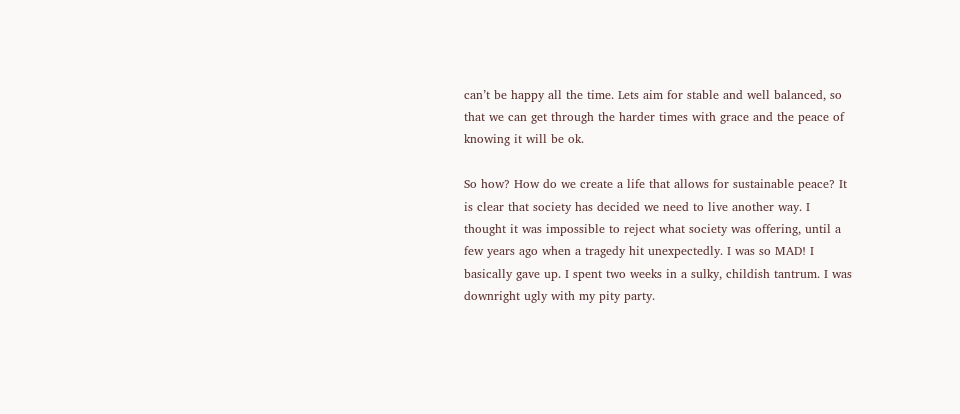can’t be happy all the time. Lets aim for stable and well balanced, so that we can get through the harder times with grace and the peace of knowing it will be ok.

So how? How do we create a life that allows for sustainable peace? It is clear that society has decided we need to live another way. I thought it was impossible to reject what society was offering, until a few years ago when a tragedy hit unexpectedly. I was so MAD! I basically gave up. I spent two weeks in a sulky, childish tantrum. I was downright ugly with my pity party.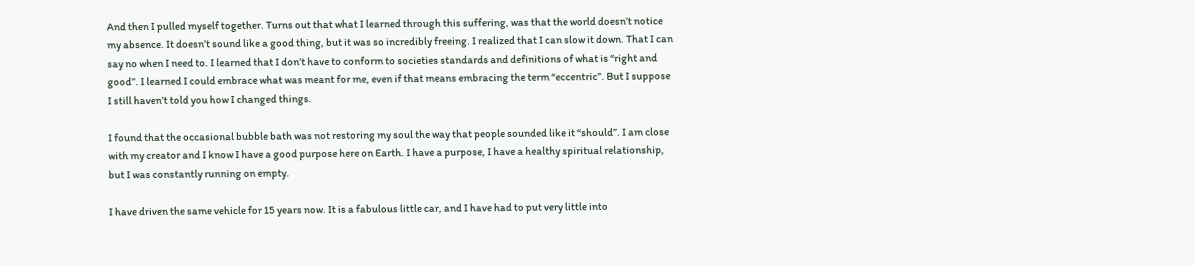And then I pulled myself together. Turns out that what I learned through this suffering, was that the world doesn’t notice my absence. It doesn’t sound like a good thing, but it was so incredibly freeing. I realized that I can slow it down. That I can say no when I need to. I learned that I don’t have to conform to societies standards and definitions of what is “right and good”. I learned I could embrace what was meant for me, even if that means embracing the term “eccentric”. But I suppose I still haven’t told you how I changed things.

I found that the occasional bubble bath was not restoring my soul the way that people sounded like it “should”. I am close with my creator and I know I have a good purpose here on Earth. I have a purpose, I have a healthy spiritual relationship, but I was constantly running on empty.

I have driven the same vehicle for 15 years now. It is a fabulous little car, and I have had to put very little into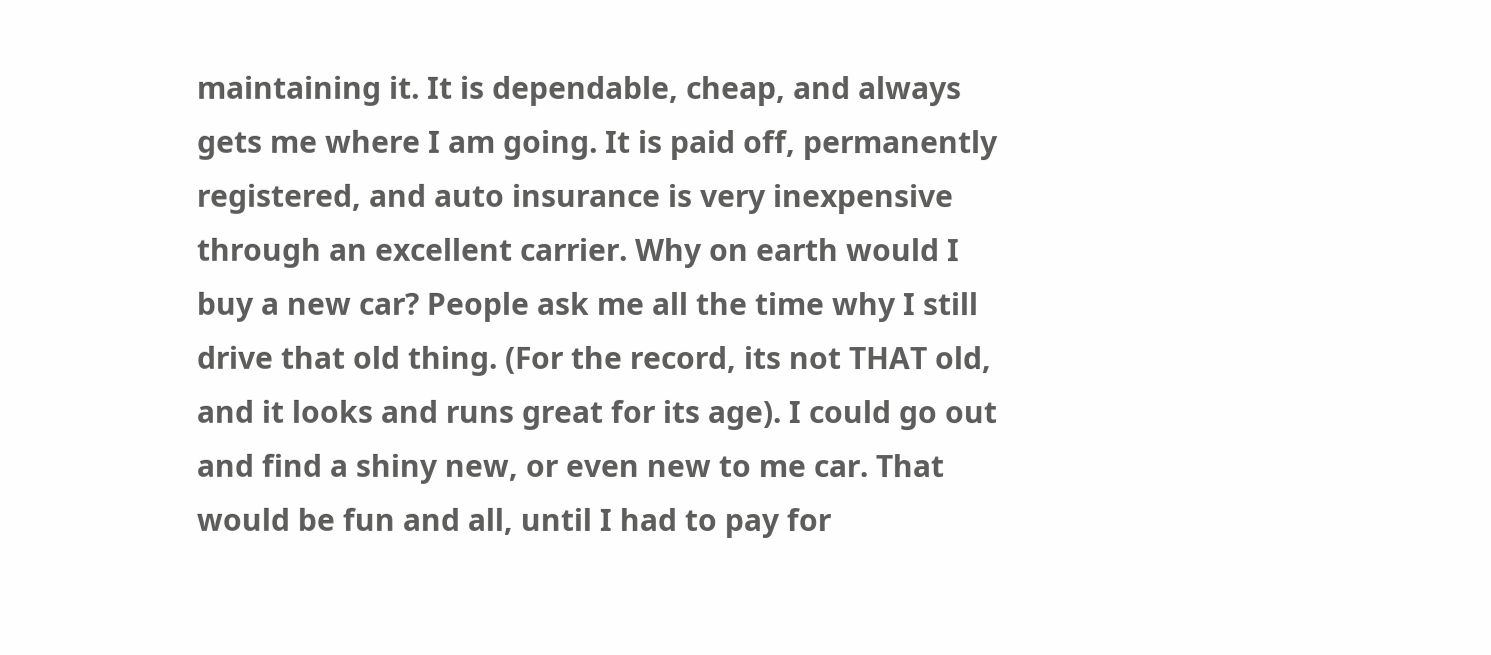maintaining it. It is dependable, cheap, and always gets me where I am going. It is paid off, permanently registered, and auto insurance is very inexpensive through an excellent carrier. Why on earth would I buy a new car? People ask me all the time why I still drive that old thing. (For the record, its not THAT old, and it looks and runs great for its age). I could go out and find a shiny new, or even new to me car. That would be fun and all, until I had to pay for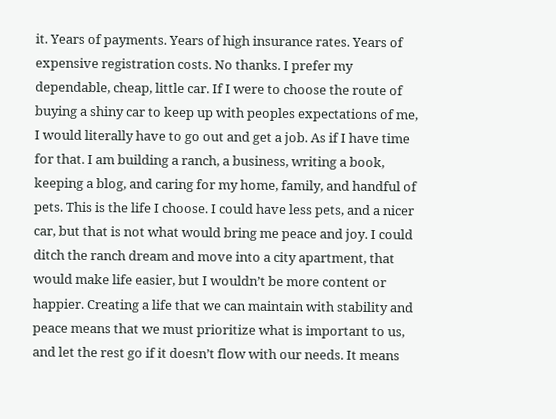it. Years of payments. Years of high insurance rates. Years of expensive registration costs. No thanks. I prefer my dependable, cheap, little car. If I were to choose the route of buying a shiny car to keep up with peoples expectations of me, I would literally have to go out and get a job. As if I have time for that. I am building a ranch, a business, writing a book, keeping a blog, and caring for my home, family, and handful of pets. This is the life I choose. I could have less pets, and a nicer car, but that is not what would bring me peace and joy. I could ditch the ranch dream and move into a city apartment, that would make life easier, but I wouldn’t be more content or happier. Creating a life that we can maintain with stability and peace means that we must prioritize what is important to us, and let the rest go if it doesn’t flow with our needs. It means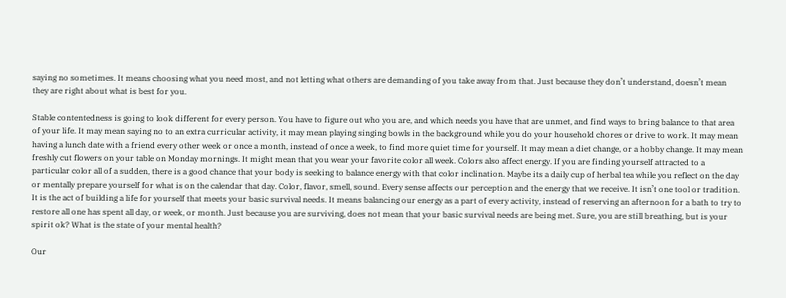saying no sometimes. It means choosing what you need most, and not letting what others are demanding of you take away from that. Just because they don’t understand, doesn’t mean they are right about what is best for you.

Stable contentedness is going to look different for every person. You have to figure out who you are, and which needs you have that are unmet, and find ways to bring balance to that area of your life. It may mean saying no to an extra curricular activity, it may mean playing singing bowls in the background while you do your household chores or drive to work. It may mean having a lunch date with a friend every other week or once a month, instead of once a week, to find more quiet time for yourself. It may mean a diet change, or a hobby change. It may mean freshly cut flowers on your table on Monday mornings. It might mean that you wear your favorite color all week. Colors also affect energy. If you are finding yourself attracted to a particular color all of a sudden, there is a good chance that your body is seeking to balance energy with that color inclination. Maybe its a daily cup of herbal tea while you reflect on the day or mentally prepare yourself for what is on the calendar that day. Color, flavor, smell, sound. Every sense affects our perception and the energy that we receive. It isn’t one tool or tradition. It is the act of building a life for yourself that meets your basic survival needs. It means balancing our energy as a part of every activity, instead of reserving an afternoon for a bath to try to restore all one has spent all day, or week, or month. Just because you are surviving, does not mean that your basic survival needs are being met. Sure, you are still breathing, but is your spirit ok? What is the state of your mental health?

Our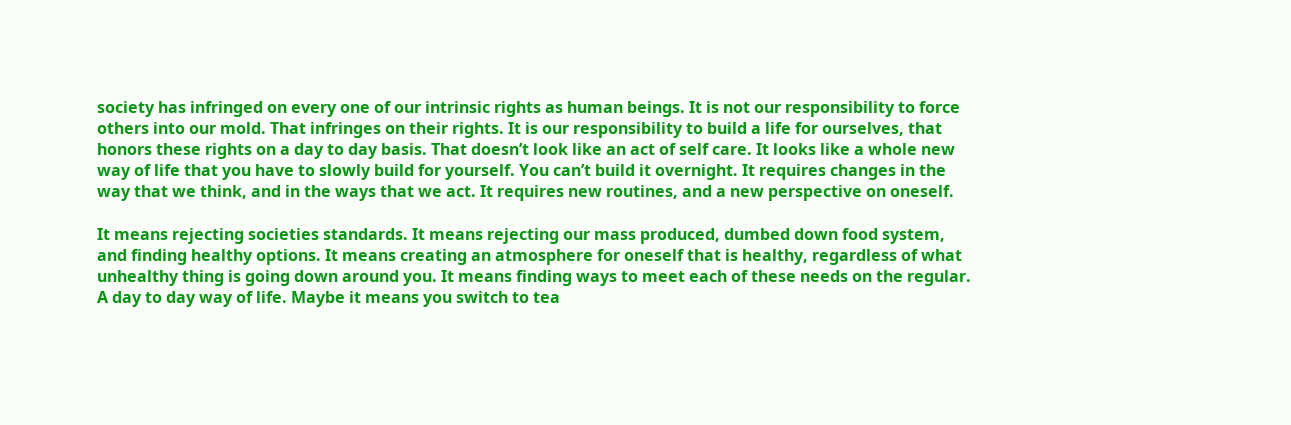society has infringed on every one of our intrinsic rights as human beings. It is not our responsibility to force others into our mold. That infringes on their rights. It is our responsibility to build a life for ourselves, that honors these rights on a day to day basis. That doesn’t look like an act of self care. It looks like a whole new way of life that you have to slowly build for yourself. You can’t build it overnight. It requires changes in the way that we think, and in the ways that we act. It requires new routines, and a new perspective on oneself.

It means rejecting societies standards. It means rejecting our mass produced, dumbed down food system, and finding healthy options. It means creating an atmosphere for oneself that is healthy, regardless of what unhealthy thing is going down around you. It means finding ways to meet each of these needs on the regular. A day to day way of life. Maybe it means you switch to tea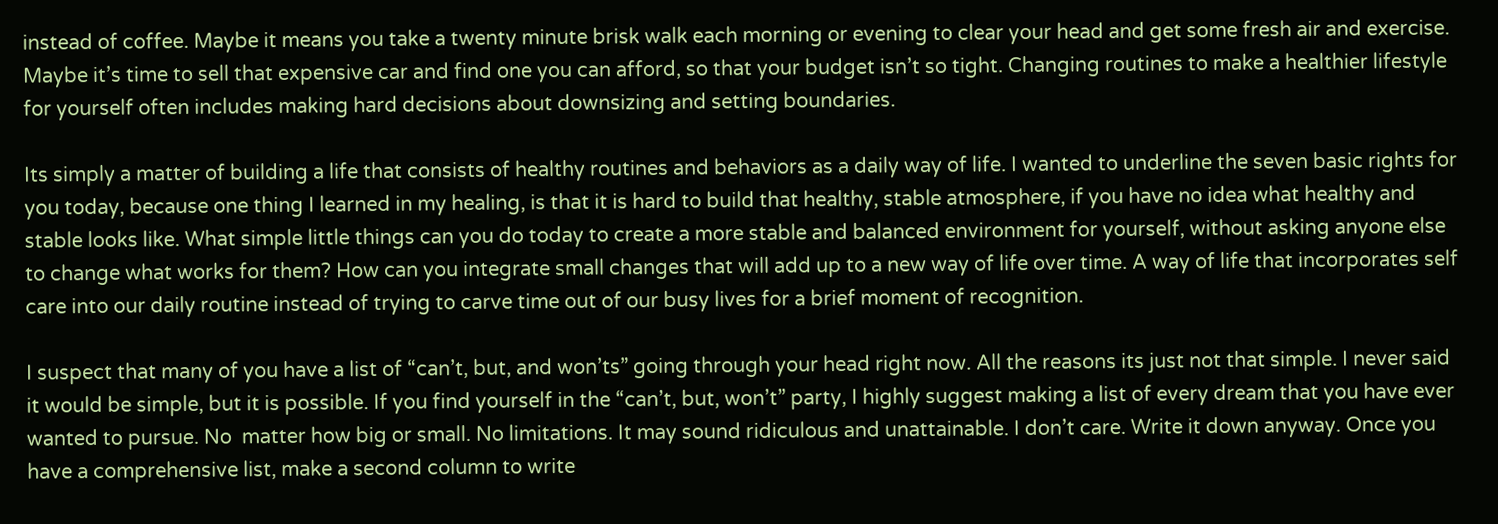instead of coffee. Maybe it means you take a twenty minute brisk walk each morning or evening to clear your head and get some fresh air and exercise. Maybe it’s time to sell that expensive car and find one you can afford, so that your budget isn’t so tight. Changing routines to make a healthier lifestyle for yourself often includes making hard decisions about downsizing and setting boundaries.

Its simply a matter of building a life that consists of healthy routines and behaviors as a daily way of life. I wanted to underline the seven basic rights for you today, because one thing I learned in my healing, is that it is hard to build that healthy, stable atmosphere, if you have no idea what healthy and stable looks like. What simple little things can you do today to create a more stable and balanced environment for yourself, without asking anyone else to change what works for them? How can you integrate small changes that will add up to a new way of life over time. A way of life that incorporates self care into our daily routine instead of trying to carve time out of our busy lives for a brief moment of recognition.

I suspect that many of you have a list of “can’t, but, and won’ts” going through your head right now. All the reasons its just not that simple. I never said it would be simple, but it is possible. If you find yourself in the “can’t, but, won’t” party, I highly suggest making a list of every dream that you have ever wanted to pursue. No  matter how big or small. No limitations. It may sound ridiculous and unattainable. I don’t care. Write it down anyway. Once you have a comprehensive list, make a second column to write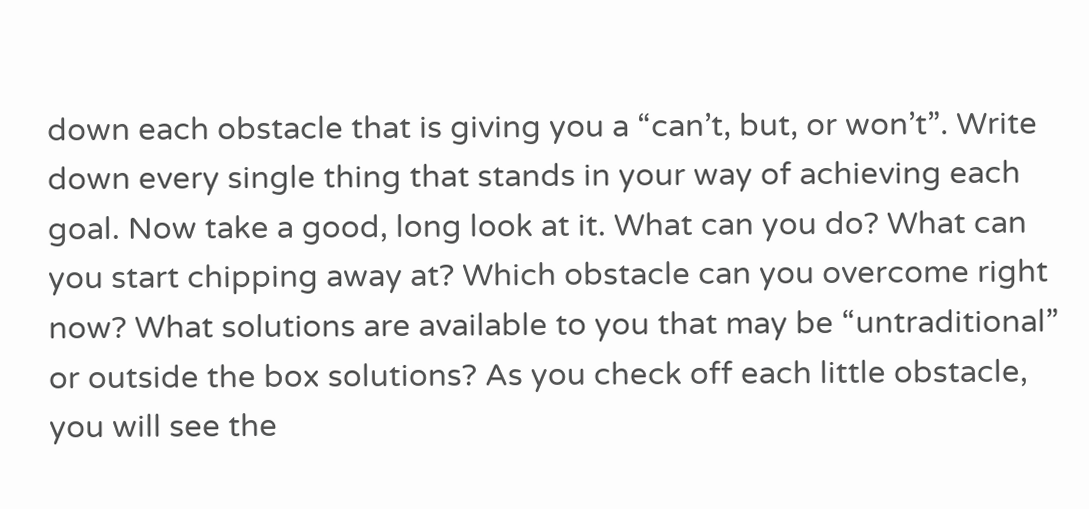down each obstacle that is giving you a “can’t, but, or won’t”. Write down every single thing that stands in your way of achieving each goal. Now take a good, long look at it. What can you do? What can you start chipping away at? Which obstacle can you overcome right now? What solutions are available to you that may be “untraditional” or outside the box solutions? As you check off each little obstacle, you will see the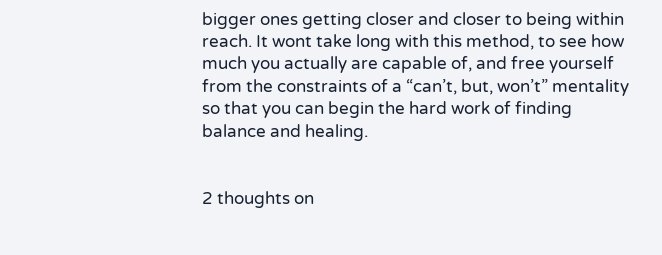bigger ones getting closer and closer to being within reach. It wont take long with this method, to see how much you actually are capable of, and free yourself from the constraints of a “can’t, but, won’t” mentality so that you can begin the hard work of finding balance and healing.


2 thoughts on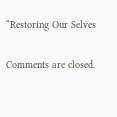“Restoring Our Selves

Comments are closed.